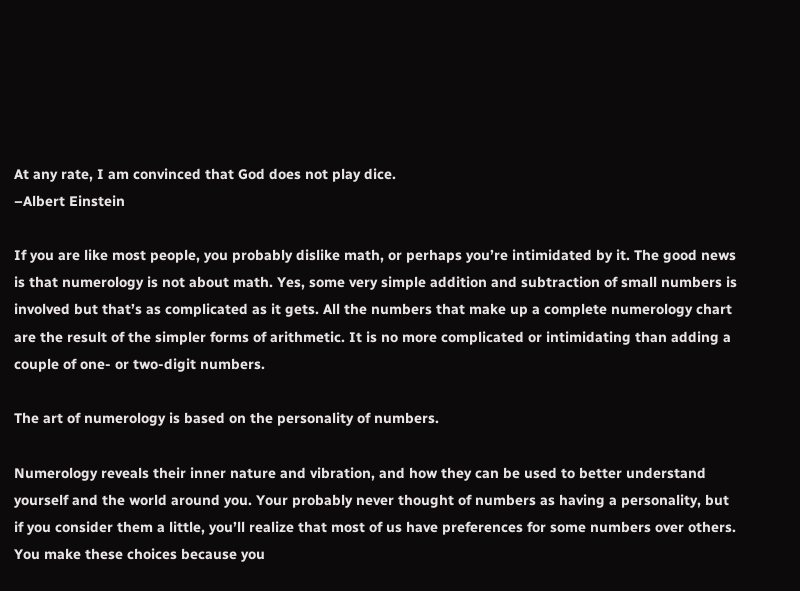At any rate, I am convinced that God does not play dice.
–Albert Einstein

If you are like most people, you probably dislike math, or perhaps you’re intimidated by it. The good news is that numerology is not about math. Yes, some very simple addition and subtraction of small numbers is involved but that’s as complicated as it gets. All the numbers that make up a complete numerology chart are the result of the simpler forms of arithmetic. It is no more complicated or intimidating than adding a couple of one- or two-digit numbers.

The art of numerology is based on the personality of numbers.

Numerology reveals their inner nature and vibration, and how they can be used to better understand yourself and the world around you. Your probably never thought of numbers as having a personality, but if you consider them a little, you’ll realize that most of us have preferences for some numbers over others. You make these choices because you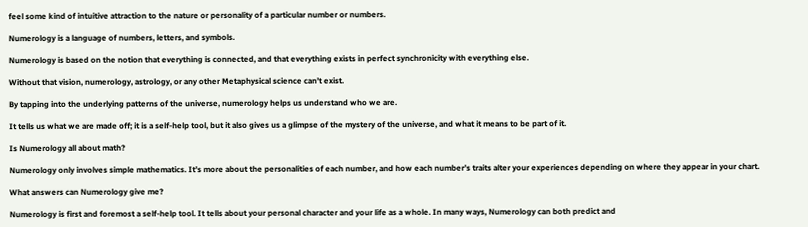feel some kind of intuitive attraction to the nature or personality of a particular number or numbers.

Numerology is a language of numbers, letters, and symbols.

Numerology is based on the notion that everything is connected, and that everything exists in perfect synchronicity with everything else.

Without that vision, numerology, astrology, or any other Metaphysical science can’t exist.

By tapping into the underlying patterns of the universe, numerology helps us understand who we are.

It tells us what we are made off; it is a self-help tool, but it also gives us a glimpse of the mystery of the universe, and what it means to be part of it.

Is Numerology all about math?

Numerology only involves simple mathematics. It’s more about the personalities of each number, and how each number’s traits alter your experiences depending on where they appear in your chart.

What answers can Numerology give me?

Numerology is first and foremost a self-help tool. It tells about your personal character and your life as a whole. In many ways, Numerology can both predict and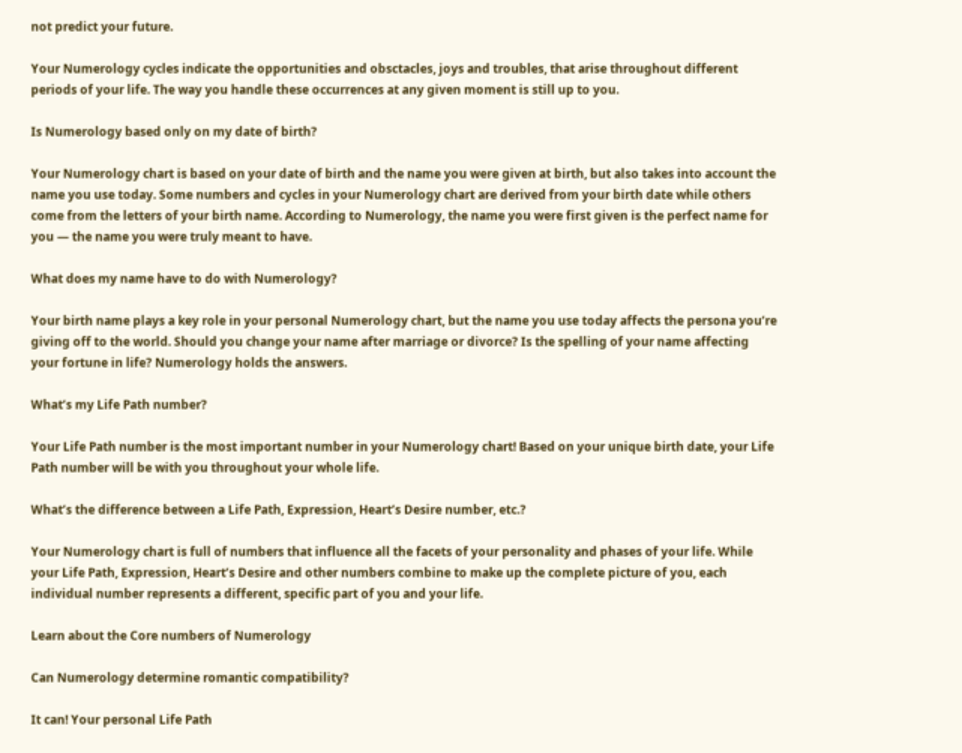not predict your future.

Your Numerology cycles indicate the opportunities and obsctacles, joys and troubles, that arise throughout different periods of your life. The way you handle these occurrences at any given moment is still up to you.

Is Numerology based only on my date of birth?

Your Numerology chart is based on your date of birth and the name you were given at birth, but also takes into account the name you use today. Some numbers and cycles in your Numerology chart are derived from your birth date while others come from the letters of your birth name. According to Numerology, the name you were first given is the perfect name for you — the name you were truly meant to have.

What does my name have to do with Numerology?

Your birth name plays a key role in your personal Numerology chart, but the name you use today affects the persona you’re giving off to the world. Should you change your name after marriage or divorce? Is the spelling of your name affecting your fortune in life? Numerology holds the answers.

What’s my Life Path number?

Your Life Path number is the most important number in your Numerology chart! Based on your unique birth date, your Life Path number will be with you throughout your whole life.

What’s the difference between a Life Path, Expression, Heart’s Desire number, etc.?

Your Numerology chart is full of numbers that influence all the facets of your personality and phases of your life. While your Life Path, Expression, Heart’s Desire and other numbers combine to make up the complete picture of you, each individual number represents a different, specific part of you and your life.

Learn about the Core numbers of Numerology

Can Numerology determine romantic compatibility?

It can! Your personal Life Path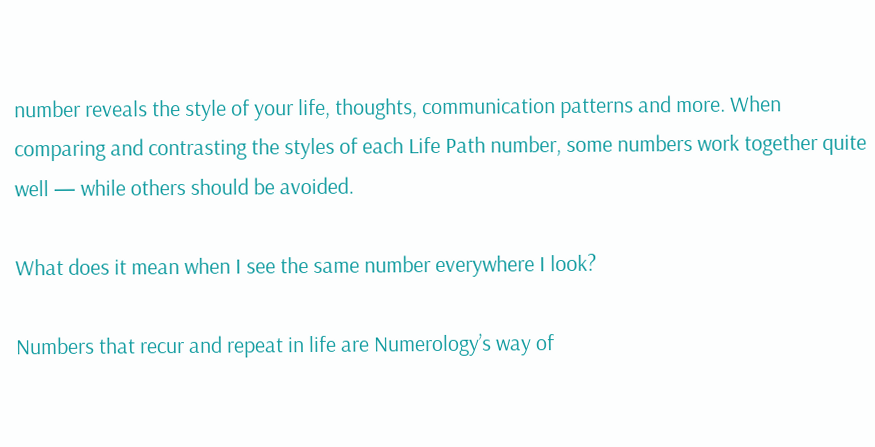number reveals the style of your life, thoughts, communication patterns and more. When comparing and contrasting the styles of each Life Path number, some numbers work together quite well — while others should be avoided.

What does it mean when I see the same number everywhere I look?

Numbers that recur and repeat in life are Numerology’s way of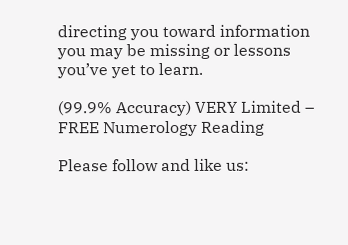directing you toward information you may be missing or lessons you’ve yet to learn.

(99.9% Accuracy) VERY Limited – FREE Numerology Reading

Please follow and like us: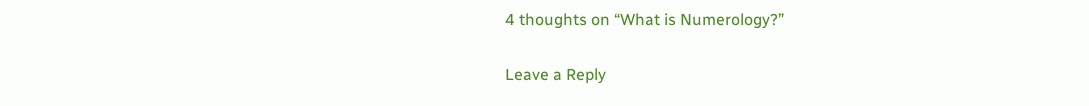4 thoughts on “What is Numerology?”

Leave a Reply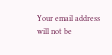Your email address will not be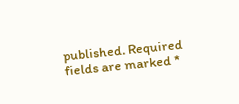published. Required fields are marked *